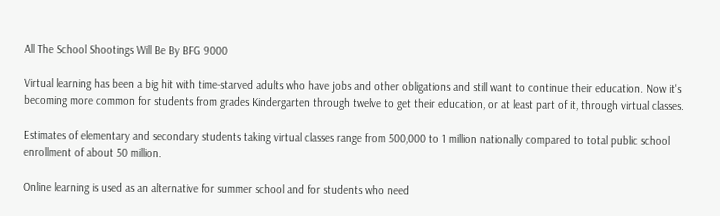All The School Shootings Will Be By BFG 9000

Virtual learning has been a big hit with time-starved adults who have jobs and other obligations and still want to continue their education. Now it's becoming more common for students from grades Kindergarten through twelve to get their education, or at least part of it, through virtual classes.

Estimates of elementary and secondary students taking virtual classes range from 500,000 to 1 million nationally compared to total public school enrollment of about 50 million.

Online learning is used as an alternative for summer school and for students who need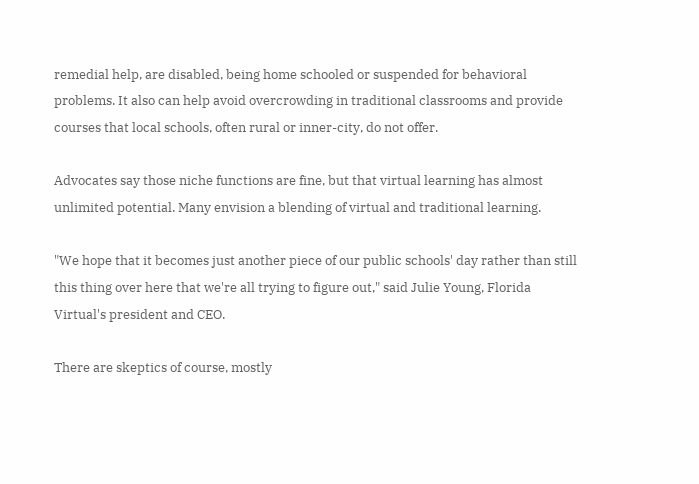remedial help, are disabled, being home schooled or suspended for behavioral problems. It also can help avoid overcrowding in traditional classrooms and provide courses that local schools, often rural or inner-city, do not offer.

Advocates say those niche functions are fine, but that virtual learning has almost unlimited potential. Many envision a blending of virtual and traditional learning.

"We hope that it becomes just another piece of our public schools' day rather than still this thing over here that we're all trying to figure out," said Julie Young, Florida Virtual's president and CEO.

There are skeptics of course, mostly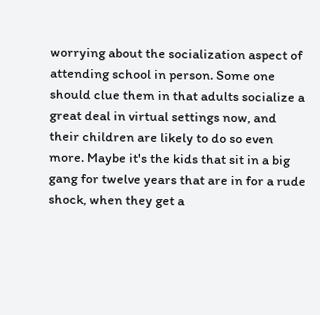worrying about the socialization aspect of attending school in person. Some one should clue them in that adults socialize a great deal in virtual settings now, and their children are likely to do so even more. Maybe it's the kids that sit in a big gang for twelve years that are in for a rude shock, when they get a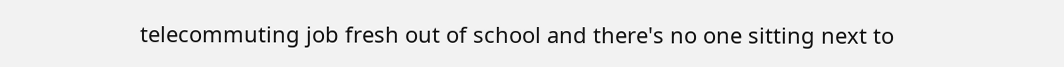telecommuting job fresh out of school and there's no one sitting next to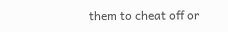them to cheat off or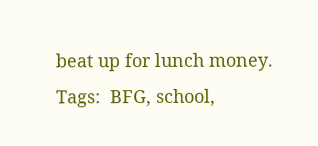beat up for lunch money.
Tags:  BFG, school,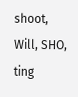shoot, Will, SHO, ting